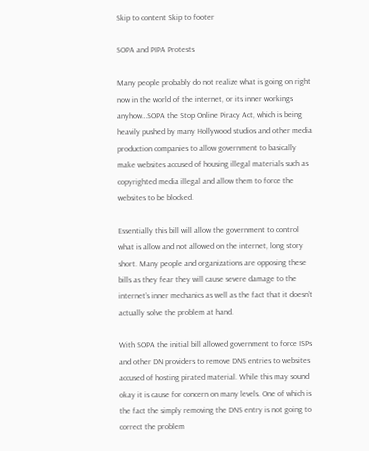Skip to content Skip to footer

SOPA and PIPA Protests

Many people probably do not realize what is going on right now in the world of the internet, or its inner workings anyhow…SOPA the Stop Online Piracy Act, which is being heavily pushed by many Hollywood studios and other media production companies to allow government to basically make websites accused of housing illegal materials such as copyrighted media illegal and allow them to force the websites to be blocked.

Essentially this bill will allow the government to control what is allow and not allowed on the internet, long story short. Many people and organizations are opposing these bills as they fear they will cause severe damage to the internet’s inner mechanics as well as the fact that it doesn’t actually solve the problem at hand.

With SOPA the initial bill allowed government to force ISPs and other DN providers to remove DNS entries to websites accused of hosting pirated material. While this may sound okay it is cause for concern on many levels. One of which is the fact the simply removing the DNS entry is not going to correct the problem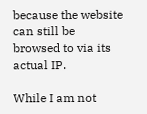because the website can still be browsed to via its actual IP.

While I am not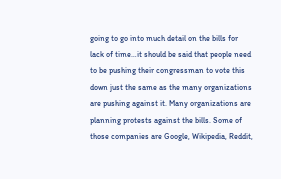going to go into much detail on the bills for lack of time…it should be said that people need to be pushing their congressman to vote this down just the same as the many organizations are pushing against it. Many organizations are planning protests against the bills. Some of those companies are Google, Wikipedia, Reddit,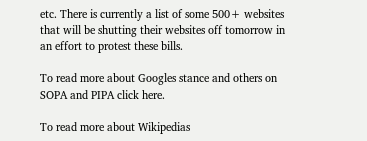etc. There is currently a list of some 500+ websites that will be shutting their websites off tomorrow in an effort to protest these bills.

To read more about Googles stance and others on SOPA and PIPA click here.

To read more about Wikipedias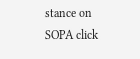stance on SOPA click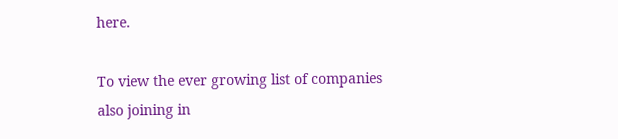here.

To view the ever growing list of companies also joining in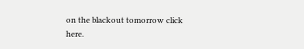on the blackout tomorrow click here.